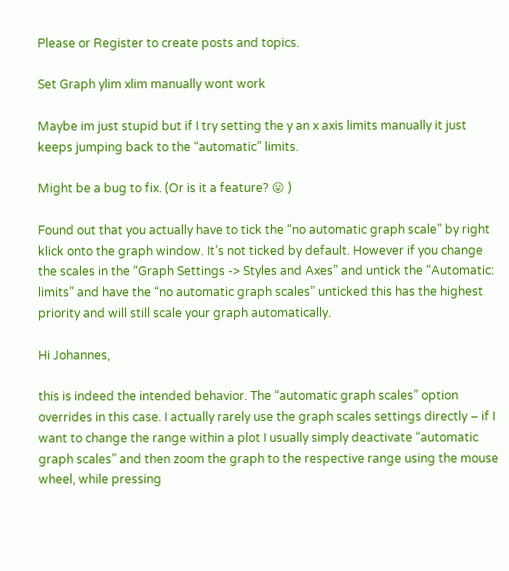Please or Register to create posts and topics.

Set Graph ylim xlim manually wont work

Maybe im just stupid but if I try setting the y an x axis limits manually it just keeps jumping back to the “automatic” limits.

Might be a bug to fix. (Or is it a feature? 😛 )

Found out that you actually have to tick the “no automatic graph scale” by right klick onto the graph window. It’s not ticked by default. However if you change the scales in the “Graph Settings -> Styles and Axes” and untick the “Automatic: limits” and have the “no automatic graph scales” unticked this has the highest priority and will still scale your graph automatically.

Hi Johannes,

this is indeed the intended behavior. The “automatic graph scales” option overrides in this case. I actually rarely use the graph scales settings directly – if I want to change the range within a plot I usually simply deactivate “automatic graph scales” and then zoom the graph to the respective range using the mouse wheel, while pressing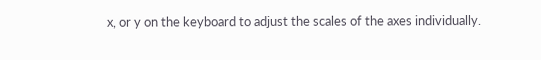x, or y on the keyboard to adjust the scales of the axes individually.